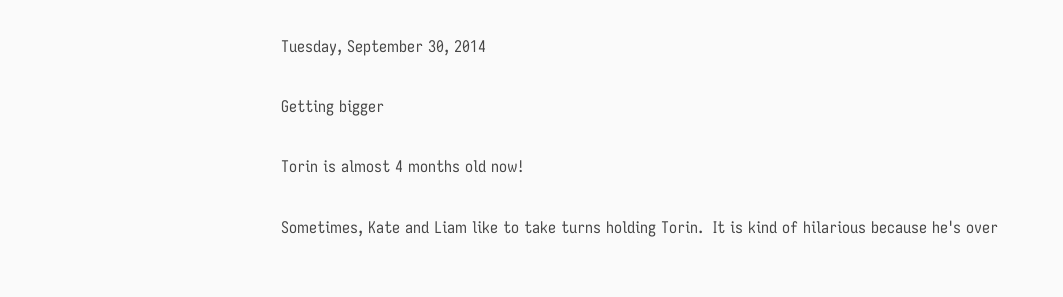Tuesday, September 30, 2014

Getting bigger

Torin is almost 4 months old now!

Sometimes, Kate and Liam like to take turns holding Torin.  It is kind of hilarious because he's over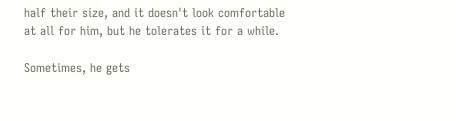half their size, and it doesn't look comfortable at all for him, but he tolerates it for a while.

Sometimes, he gets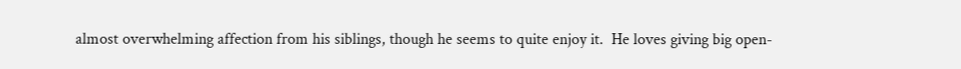almost overwhelming affection from his siblings, though he seems to quite enjoy it.  He loves giving big open-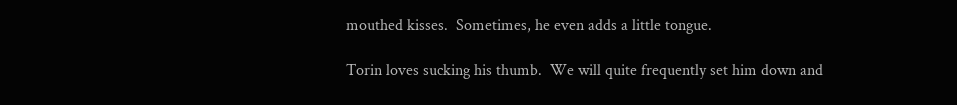mouthed kisses.  Sometimes, he even adds a little tongue.

Torin loves sucking his thumb.  We will quite frequently set him down and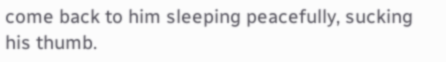come back to him sleeping peacefully, sucking his thumb.